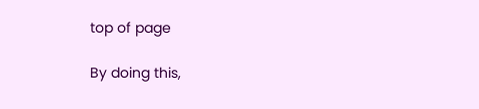top of page

By doing this,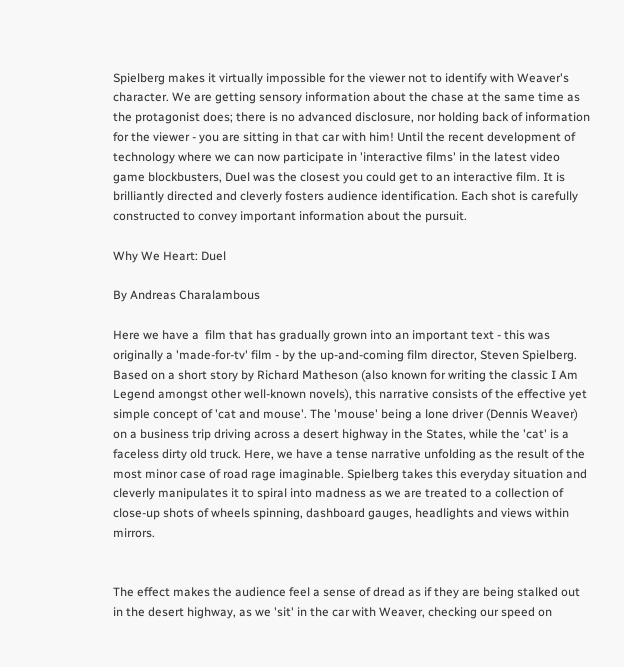Spielberg makes it virtually impossible for the viewer not to identify with Weaver's character. We are getting sensory information about the chase at the same time as the protagonist does; there is no advanced disclosure, nor holding back of information for the viewer - you are sitting in that car with him! Until the recent development of technology where we can now participate in 'interactive films' in the latest video game blockbusters, Duel was the closest you could get to an interactive film. It is brilliantly directed and cleverly fosters audience identification. Each shot is carefully constructed to convey important information about the pursuit.

Why We Heart: Duel

By Andreas Charalambous

Here we have a  film that has gradually grown into an important text - this was originally a 'made-for-tv' film - by the up-and-coming film director, Steven Spielberg. Based on a short story by Richard Matheson (also known for writing the classic I Am Legend amongst other well-known novels), this narrative consists of the effective yet simple concept of 'cat and mouse'. The 'mouse' being a lone driver (Dennis Weaver) on a business trip driving across a desert highway in the States, while the 'cat' is a faceless dirty old truck. Here, we have a tense narrative unfolding as the result of the most minor case of road rage imaginable. Spielberg takes this everyday situation and cleverly manipulates it to spiral into madness as we are treated to a collection of close-up shots of wheels spinning, dashboard gauges, headlights and views within mirrors.


The effect makes the audience feel a sense of dread as if they are being stalked out in the desert highway, as we 'sit' in the car with Weaver, checking our speed on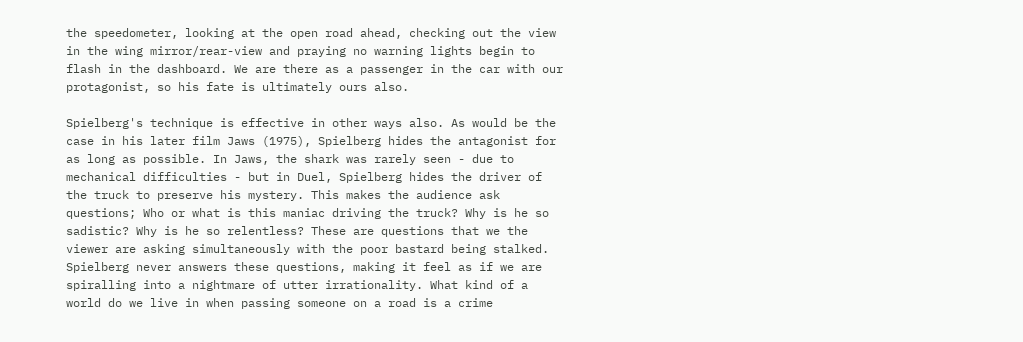the speedometer, looking at the open road ahead, checking out the view in the wing mirror/rear-view and praying no warning lights begin to flash in the dashboard. We are there as a passenger in the car with our protagonist, so his fate is ultimately ours also.

Spielberg's technique is effective in other ways also. As would be the case in his later film Jaws (1975), Spielberg hides the antagonist for as long as possible. In Jaws, the shark was rarely seen - due to mechanical difficulties - but in Duel, Spielberg hides the driver of the truck to preserve his mystery. This makes the audience ask questions; Who or what is this maniac driving the truck? Why is he so sadistic? Why is he so relentless? These are questions that we the viewer are asking simultaneously with the poor bastard being stalked. Spielberg never answers these questions, making it feel as if we are spiralling into a nightmare of utter irrationality. What kind of a world do we live in when passing someone on a road is a crime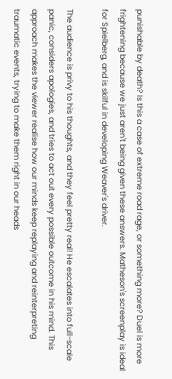punishable by death? Is this a case of extreme road rage, or something more? Duel is more frightening because we just aren't being given these answers. Matheson's screenplay is ideal for Spielberg, and is skilful in developing Weaver's driver.

The audience is privy to his thoughts, and they feel pretty real! He escalates into full-scale panic, considers apologies, and tries to act out every possible outcome in his mind. This approach makes the viewer realise how our minds keep replaying and reinterpreting traumatic events, trying to make them right in our heads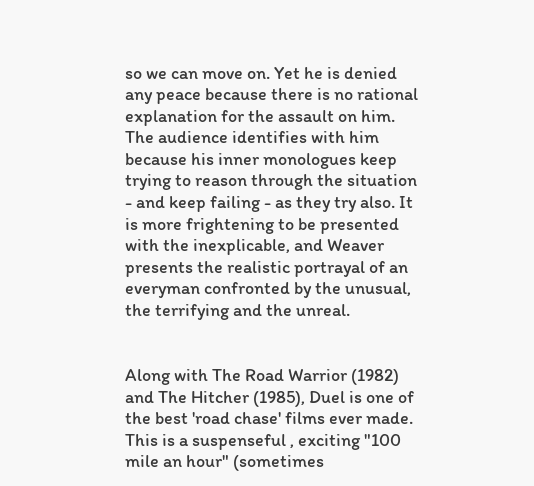so we can move on. Yet he is denied any peace because there is no rational explanation for the assault on him. The audience identifies with him because his inner monologues keep trying to reason through the situation - and keep failing - as they try also. It is more frightening to be presented with the inexplicable, and Weaver presents the realistic portrayal of an everyman confronted by the unusual, the terrifying and the unreal.


Along with The Road Warrior (1982) and The Hitcher (1985), Duel is one of the best 'road chase' films ever made. This is a suspenseful , exciting "100 mile an hour" (sometimes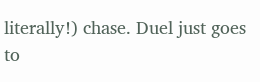literally!) chase. Duel just goes to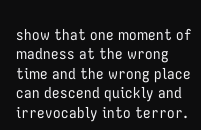show that one moment of madness at the wrong time and the wrong place can descend quickly and irrevocably into terror.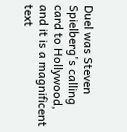Duel was Steven Spielberg's calling card to Hollywood, and it is a magnificent text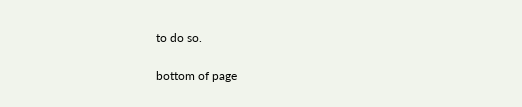to do so.

bottom of page